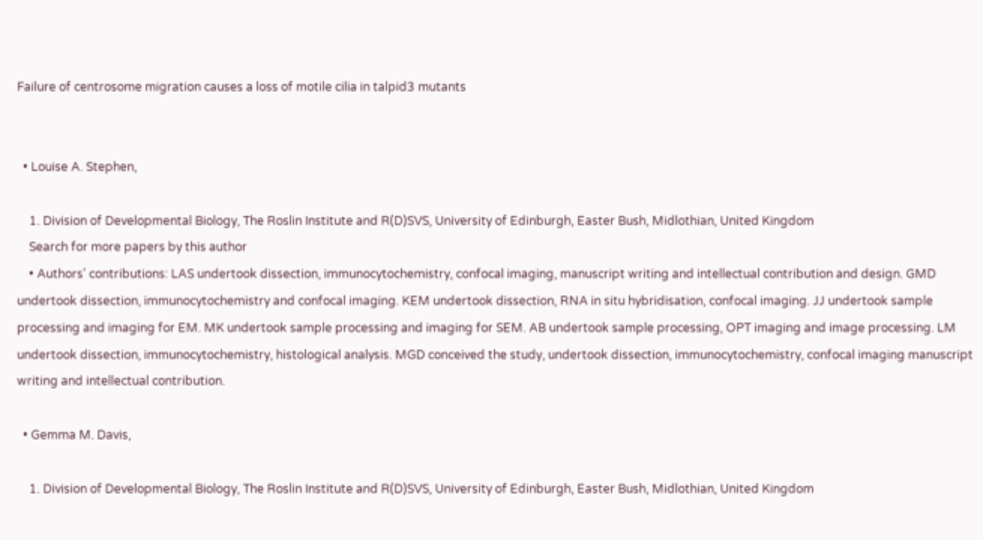Failure of centrosome migration causes a loss of motile cilia in talpid3 mutants


  • Louise A. Stephen,

    1. Division of Developmental Biology, The Roslin Institute and R(D)SVS, University of Edinburgh, Easter Bush, Midlothian, United Kingdom
    Search for more papers by this author
    • Authors' contributions: LAS undertook dissection, immunocytochemistry, confocal imaging, manuscript writing and intellectual contribution and design. GMD undertook dissection, immunocytochemistry and confocal imaging. KEM undertook dissection, RNA in situ hybridisation, confocal imaging. JJ undertook sample processing and imaging for EM. MK undertook sample processing and imaging for SEM. AB undertook sample processing, OPT imaging and image processing. LM undertook dissection, immunocytochemistry, histological analysis. MGD conceived the study, undertook dissection, immunocytochemistry, confocal imaging manuscript writing and intellectual contribution.

  • Gemma M. Davis,

    1. Division of Developmental Biology, The Roslin Institute and R(D)SVS, University of Edinburgh, Easter Bush, Midlothian, United Kingdom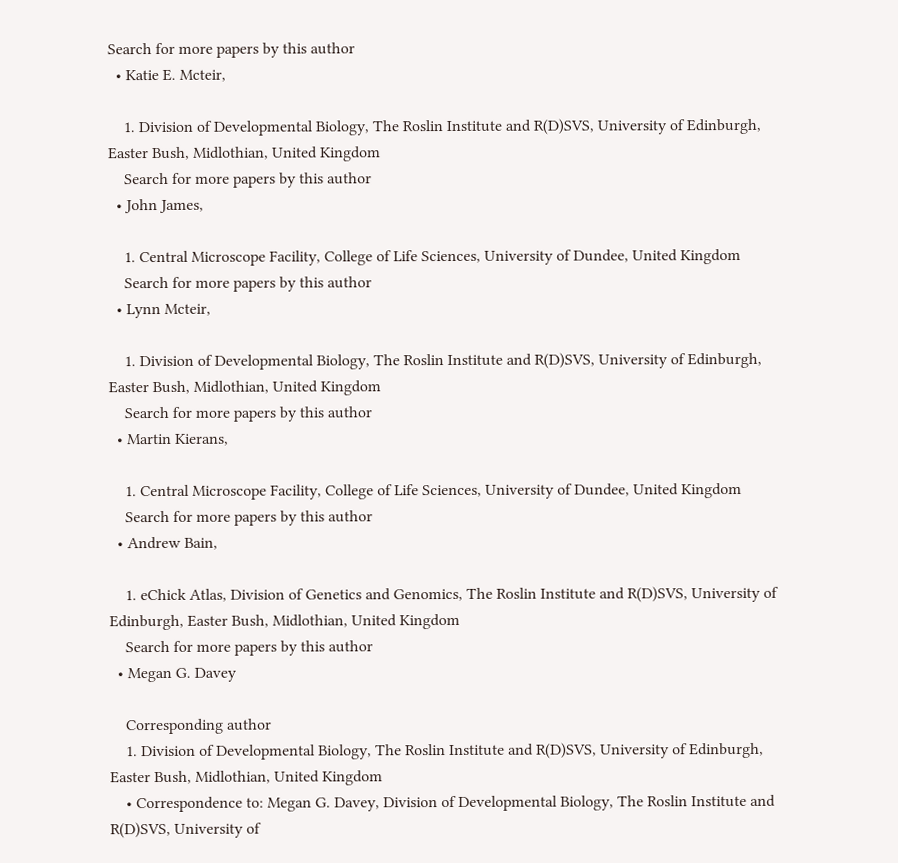Search for more papers by this author
  • Katie E. Mcteir,

    1. Division of Developmental Biology, The Roslin Institute and R(D)SVS, University of Edinburgh, Easter Bush, Midlothian, United Kingdom
    Search for more papers by this author
  • John James,

    1. Central Microscope Facility, College of Life Sciences, University of Dundee, United Kingdom
    Search for more papers by this author
  • Lynn Mcteir,

    1. Division of Developmental Biology, The Roslin Institute and R(D)SVS, University of Edinburgh, Easter Bush, Midlothian, United Kingdom
    Search for more papers by this author
  • Martin Kierans,

    1. Central Microscope Facility, College of Life Sciences, University of Dundee, United Kingdom
    Search for more papers by this author
  • Andrew Bain,

    1. eChick Atlas, Division of Genetics and Genomics, The Roslin Institute and R(D)SVS, University of Edinburgh, Easter Bush, Midlothian, United Kingdom
    Search for more papers by this author
  • Megan G. Davey

    Corresponding author
    1. Division of Developmental Biology, The Roslin Institute and R(D)SVS, University of Edinburgh, Easter Bush, Midlothian, United Kingdom
    • Correspondence to: Megan G. Davey, Division of Developmental Biology, The Roslin Institute and R(D)SVS, University of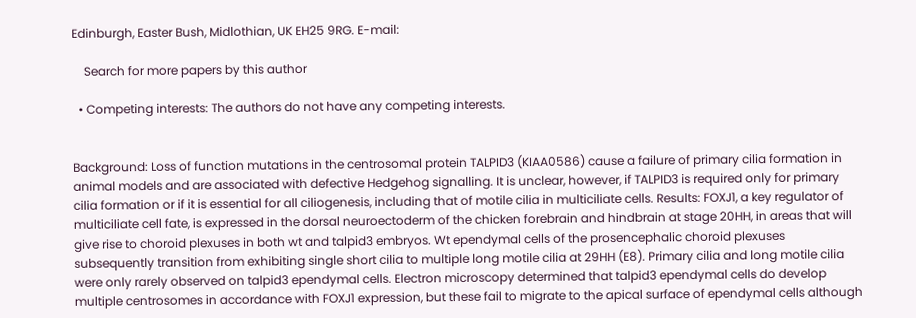Edinburgh, Easter Bush, Midlothian, UK EH25 9RG. E-mail:

    Search for more papers by this author

  • Competing interests: The authors do not have any competing interests.


Background: Loss of function mutations in the centrosomal protein TALPID3 (KIAA0586) cause a failure of primary cilia formation in animal models and are associated with defective Hedgehog signalling. It is unclear, however, if TALPID3 is required only for primary cilia formation or if it is essential for all ciliogenesis, including that of motile cilia in multiciliate cells. Results: FOXJ1, a key regulator of multiciliate cell fate, is expressed in the dorsal neuroectoderm of the chicken forebrain and hindbrain at stage 20HH, in areas that will give rise to choroid plexuses in both wt and talpid3 embryos. Wt ependymal cells of the prosencephalic choroid plexuses subsequently transition from exhibiting single short cilia to multiple long motile cilia at 29HH (E8). Primary cilia and long motile cilia were only rarely observed on talpid3 ependymal cells. Electron microscopy determined that talpid3 ependymal cells do develop multiple centrosomes in accordance with FOXJ1 expression, but these fail to migrate to the apical surface of ependymal cells although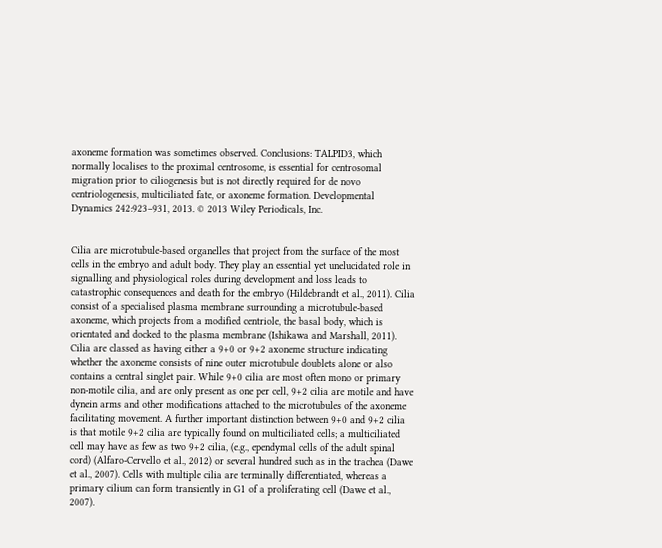axoneme formation was sometimes observed. Conclusions: TALPID3, which normally localises to the proximal centrosome, is essential for centrosomal migration prior to ciliogenesis but is not directly required for de novo centriologenesis, multiciliated fate, or axoneme formation. Developmental Dynamics 242:923–931, 2013. © 2013 Wiley Periodicals, Inc.


Cilia are microtubule-based organelles that project from the surface of the most cells in the embryo and adult body. They play an essential yet unelucidated role in signalling and physiological roles during development and loss leads to catastrophic consequences and death for the embryo (Hildebrandt et al., 2011). Cilia consist of a specialised plasma membrane surrounding a microtubule-based axoneme, which projects from a modified centriole, the basal body, which is orientated and docked to the plasma membrane (Ishikawa and Marshall, 2011). Cilia are classed as having either a 9+0 or 9+2 axoneme structure indicating whether the axoneme consists of nine outer microtubule doublets alone or also contains a central singlet pair. While 9+0 cilia are most often mono or primary non-motile cilia, and are only present as one per cell, 9+2 cilia are motile and have dynein arms and other modifications attached to the microtubules of the axoneme facilitating movement. A further important distinction between 9+0 and 9+2 cilia is that motile 9+2 cilia are typically found on multiciliated cells; a multiciliated cell may have as few as two 9+2 cilia, (e.g., ependymal cells of the adult spinal cord) (Alfaro-Cervello et al., 2012) or several hundred such as in the trachea (Dawe et al., 2007). Cells with multiple cilia are terminally differentiated, whereas a primary cilium can form transiently in G1 of a proliferating cell (Dawe et al., 2007).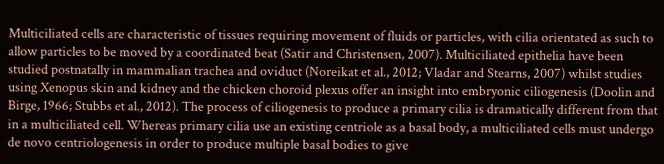Multiciliated cells are characteristic of tissues requiring movement of fluids or particles, with cilia orientated as such to allow particles to be moved by a coordinated beat (Satir and Christensen, 2007). Multiciliated epithelia have been studied postnatally in mammalian trachea and oviduct (Noreikat et al., 2012; Vladar and Stearns, 2007) whilst studies using Xenopus skin and kidney and the chicken choroid plexus offer an insight into embryonic ciliogenesis (Doolin and Birge, 1966; Stubbs et al., 2012). The process of ciliogenesis to produce a primary cilia is dramatically different from that in a multiciliated cell. Whereas primary cilia use an existing centriole as a basal body, a multiciliated cells must undergo de novo centriologenesis in order to produce multiple basal bodies to give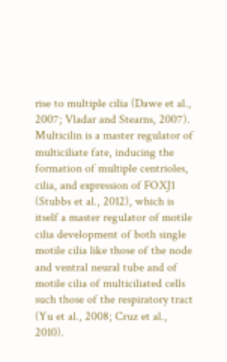rise to multiple cilia (Dawe et al., 2007; Vladar and Stearns, 2007). Multicilin is a master regulator of multiciliate fate, inducing the formation of multiple centrioles, cilia, and expression of FOXJ1 (Stubbs et al., 2012), which is itself a master regulator of motile cilia development of both single motile cilia like those of the node and ventral neural tube and of motile cilia of multiciliated cells such those of the respiratory tract (Yu et al., 2008; Cruz et al., 2010).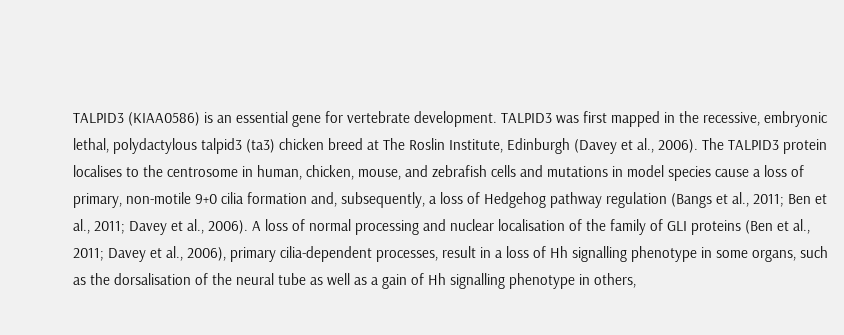TALPID3 (KIAA0586) is an essential gene for vertebrate development. TALPID3 was first mapped in the recessive, embryonic lethal, polydactylous talpid3 (ta3) chicken breed at The Roslin Institute, Edinburgh (Davey et al., 2006). The TALPID3 protein localises to the centrosome in human, chicken, mouse, and zebrafish cells and mutations in model species cause a loss of primary, non-motile 9+0 cilia formation and, subsequently, a loss of Hedgehog pathway regulation (Bangs et al., 2011; Ben et al., 2011; Davey et al., 2006). A loss of normal processing and nuclear localisation of the family of GLI proteins (Ben et al., 2011; Davey et al., 2006), primary cilia-dependent processes, result in a loss of Hh signalling phenotype in some organs, such as the dorsalisation of the neural tube as well as a gain of Hh signalling phenotype in others,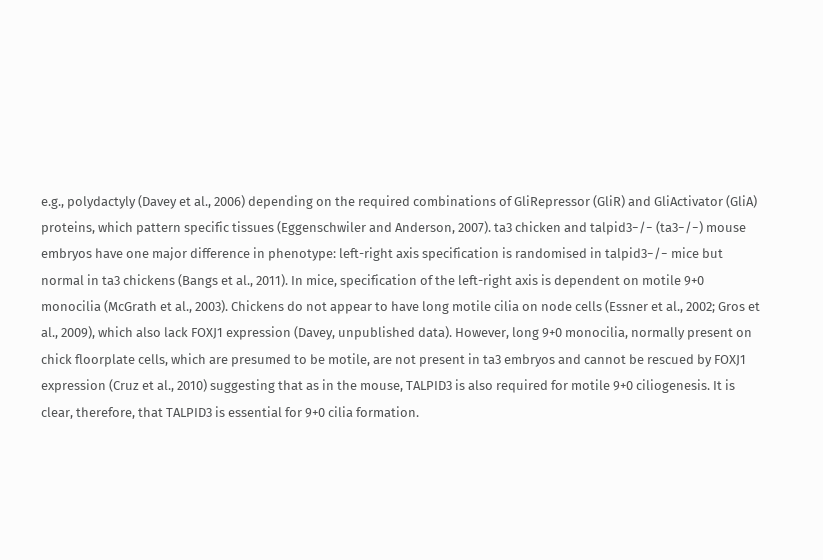e.g., polydactyly (Davey et al., 2006) depending on the required combinations of GliRepressor (GliR) and GliActivator (GliA) proteins, which pattern specific tissues (Eggenschwiler and Anderson, 2007). ta3 chicken and talpid3−/− (ta3−/−) mouse embryos have one major difference in phenotype: left-right axis specification is randomised in talpid3−/− mice but normal in ta3 chickens (Bangs et al., 2011). In mice, specification of the left-right axis is dependent on motile 9+0 monocilia (McGrath et al., 2003). Chickens do not appear to have long motile cilia on node cells (Essner et al., 2002; Gros et al., 2009), which also lack FOXJ1 expression (Davey, unpublished data). However, long 9+0 monocilia, normally present on chick floorplate cells, which are presumed to be motile, are not present in ta3 embryos and cannot be rescued by FOXJ1 expression (Cruz et al., 2010) suggesting that as in the mouse, TALPID3 is also required for motile 9+0 ciliogenesis. It is clear, therefore, that TALPID3 is essential for 9+0 cilia formation.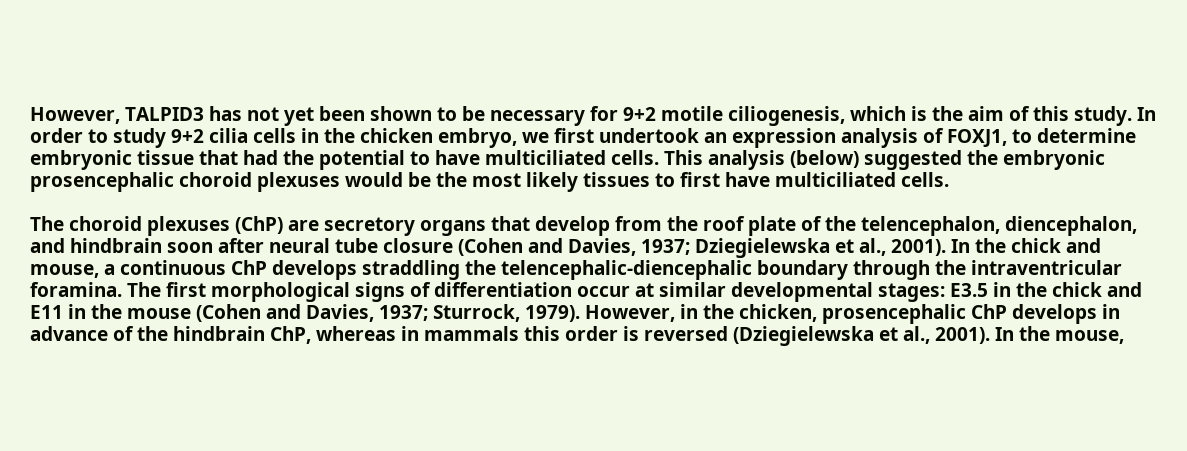However, TALPID3 has not yet been shown to be necessary for 9+2 motile ciliogenesis, which is the aim of this study. In order to study 9+2 cilia cells in the chicken embryo, we first undertook an expression analysis of FOXJ1, to determine embryonic tissue that had the potential to have multiciliated cells. This analysis (below) suggested the embryonic prosencephalic choroid plexuses would be the most likely tissues to first have multiciliated cells.

The choroid plexuses (ChP) are secretory organs that develop from the roof plate of the telencephalon, diencephalon, and hindbrain soon after neural tube closure (Cohen and Davies, 1937; Dziegielewska et al., 2001). In the chick and mouse, a continuous ChP develops straddling the telencephalic-diencephalic boundary through the intraventricular foramina. The first morphological signs of differentiation occur at similar developmental stages: E3.5 in the chick and E11 in the mouse (Cohen and Davies, 1937; Sturrock, 1979). However, in the chicken, prosencephalic ChP develops in advance of the hindbrain ChP, whereas in mammals this order is reversed (Dziegielewska et al., 2001). In the mouse,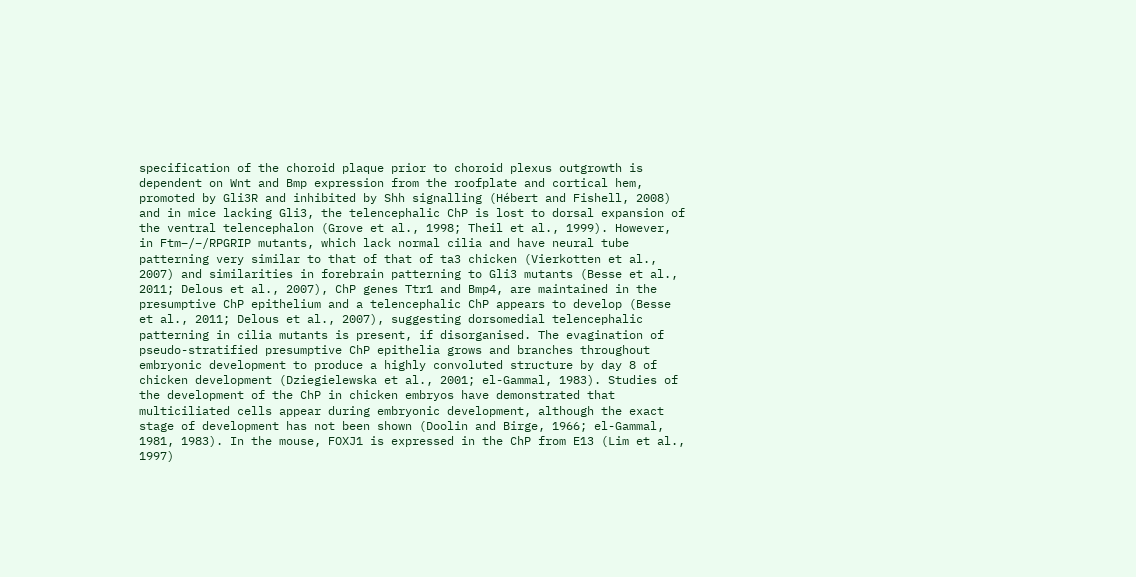specification of the choroid plaque prior to choroid plexus outgrowth is dependent on Wnt and Bmp expression from the roofplate and cortical hem, promoted by Gli3R and inhibited by Shh signalling (Hébert and Fishell, 2008) and in mice lacking Gli3, the telencephalic ChP is lost to dorsal expansion of the ventral telencephalon (Grove et al., 1998; Theil et al., 1999). However, in Ftm−/−/RPGRIP mutants, which lack normal cilia and have neural tube patterning very similar to that of that of ta3 chicken (Vierkotten et al., 2007) and similarities in forebrain patterning to Gli3 mutants (Besse et al., 2011; Delous et al., 2007), ChP genes Ttr1 and Bmp4, are maintained in the presumptive ChP epithelium and a telencephalic ChP appears to develop (Besse et al., 2011; Delous et al., 2007), suggesting dorsomedial telencephalic patterning in cilia mutants is present, if disorganised. The evagination of pseudo-stratified presumptive ChP epithelia grows and branches throughout embryonic development to produce a highly convoluted structure by day 8 of chicken development (Dziegielewska et al., 2001; el-Gammal, 1983). Studies of the development of the ChP in chicken embryos have demonstrated that multiciliated cells appear during embryonic development, although the exact stage of development has not been shown (Doolin and Birge, 1966; el-Gammal, 1981, 1983). In the mouse, FOXJ1 is expressed in the ChP from E13 (Lim et al., 1997)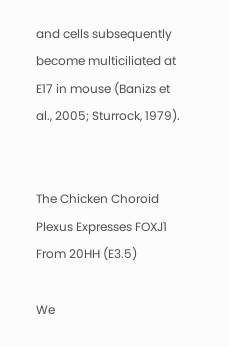and cells subsequently become multiciliated at E17 in mouse (Banizs et al., 2005; Sturrock, 1979).


The Chicken Choroid Plexus Expresses FOXJ1 From 20HH (E3.5)

We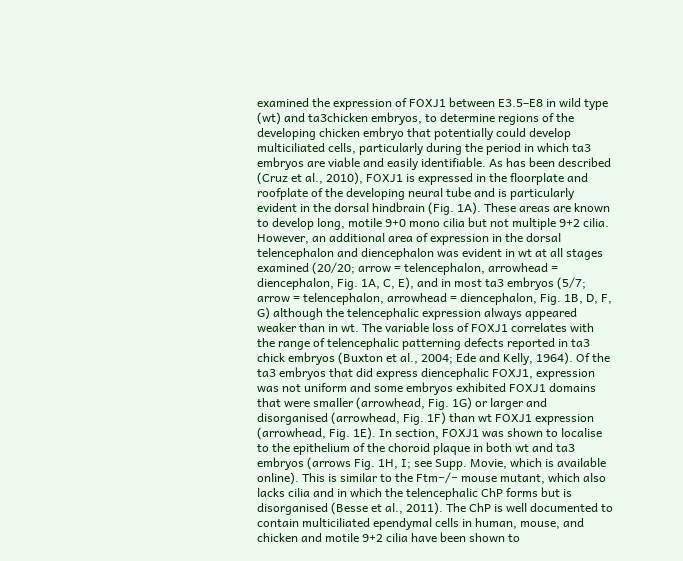examined the expression of FOXJ1 between E3.5–E8 in wild type (wt) and ta3chicken embryos, to determine regions of the developing chicken embryo that potentially could develop multiciliated cells, particularly during the period in which ta3 embryos are viable and easily identifiable. As has been described (Cruz et al., 2010), FOXJ1 is expressed in the floorplate and roofplate of the developing neural tube and is particularly evident in the dorsal hindbrain (Fig. 1A). These areas are known to develop long, motile 9+0 mono cilia but not multiple 9+2 cilia. However, an additional area of expression in the dorsal telencephalon and diencephalon was evident in wt at all stages examined (20/20; arrow = telencephalon, arrowhead = diencephalon, Fig. 1A, C, E), and in most ta3 embryos (5/7; arrow = telencephalon, arrowhead = diencephalon, Fig. 1B, D, F, G) although the telencephalic expression always appeared weaker than in wt. The variable loss of FOXJ1 correlates with the range of telencephalic patterning defects reported in ta3 chick embryos (Buxton et al., 2004; Ede and Kelly, 1964). Of the ta3 embryos that did express diencephalic FOXJ1, expression was not uniform and some embryos exhibited FOXJ1 domains that were smaller (arrowhead, Fig. 1G) or larger and disorganised (arrowhead, Fig. 1F) than wt FOXJ1 expression (arrowhead, Fig. 1E). In section, FOXJ1 was shown to localise to the epithelium of the choroid plaque in both wt and ta3 embryos (arrows Fig. 1H, I; see Supp. Movie, which is available online). This is similar to the Ftm−/− mouse mutant, which also lacks cilia and in which the telencephalic ChP forms but is disorganised (Besse et al., 2011). The ChP is well documented to contain multiciliated ependymal cells in human, mouse, and chicken and motile 9+2 cilia have been shown to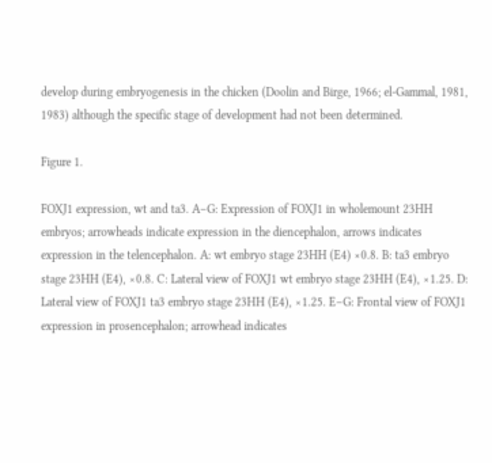develop during embryogenesis in the chicken (Doolin and Birge, 1966; el-Gammal, 1981, 1983) although the specific stage of development had not been determined.

Figure 1.

FOXJ1 expression, wt and ta3. A–G: Expression of FOXJ1 in wholemount 23HH embryos; arrowheads indicate expression in the diencephalon, arrows indicates expression in the telencephalon. A: wt embryo stage 23HH (E4) ×0.8. B: ta3 embryo stage 23HH (E4), ×0.8. C: Lateral view of FOXJ1 wt embryo stage 23HH (E4), ×1.25. D: Lateral view of FOXJ1 ta3 embryo stage 23HH (E4), ×1.25. E–G: Frontal view of FOXJ1 expression in prosencephalon; arrowhead indicates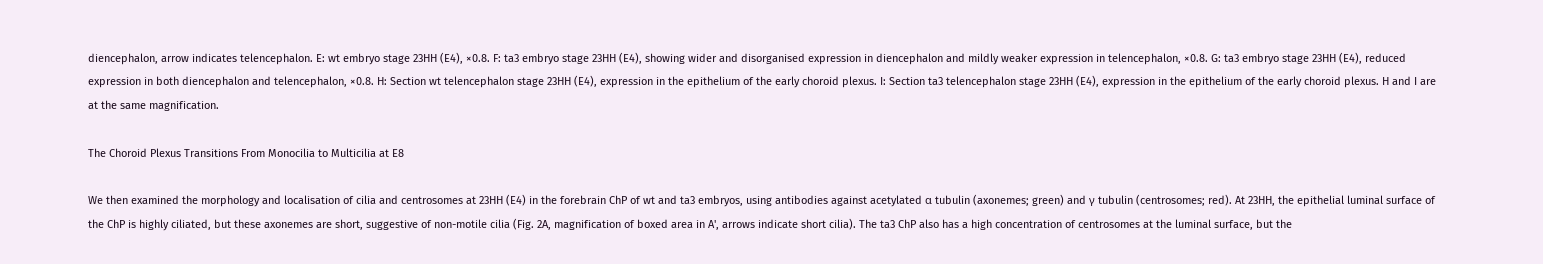diencephalon, arrow indicates telencephalon. E: wt embryo stage 23HH (E4), ×0.8. F: ta3 embryo stage 23HH (E4), showing wider and disorganised expression in diencephalon and mildly weaker expression in telencephalon, ×0.8. G: ta3 embryo stage 23HH (E4), reduced expression in both diencephalon and telencephalon, ×0.8. H: Section wt telencephalon stage 23HH (E4), expression in the epithelium of the early choroid plexus. I: Section ta3 telencephalon stage 23HH (E4), expression in the epithelium of the early choroid plexus. H and I are at the same magnification.

The Choroid Plexus Transitions From Monocilia to Multicilia at E8

We then examined the morphology and localisation of cilia and centrosomes at 23HH (E4) in the forebrain ChP of wt and ta3 embryos, using antibodies against acetylated α tubulin (axonemes; green) and γ tubulin (centrosomes; red). At 23HH, the epithelial luminal surface of the ChP is highly ciliated, but these axonemes are short, suggestive of non-motile cilia (Fig. 2A, magnification of boxed area in A', arrows indicate short cilia). The ta3 ChP also has a high concentration of centrosomes at the luminal surface, but the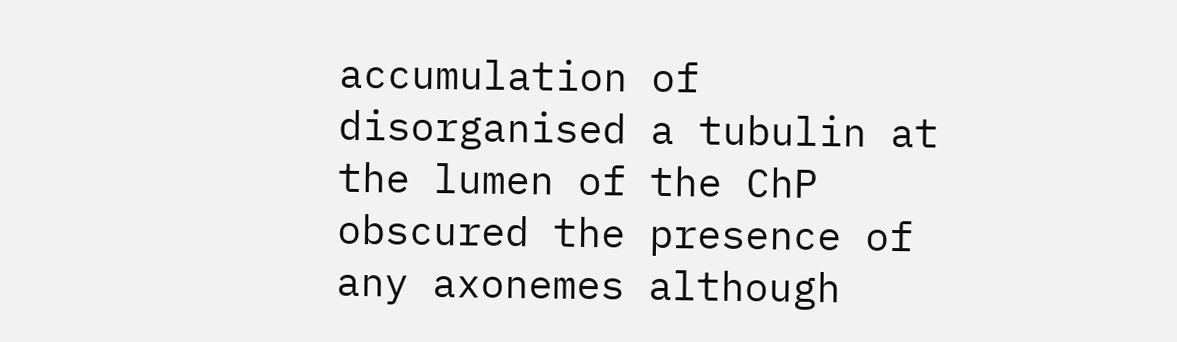accumulation of disorganised a tubulin at the lumen of the ChP obscured the presence of any axonemes although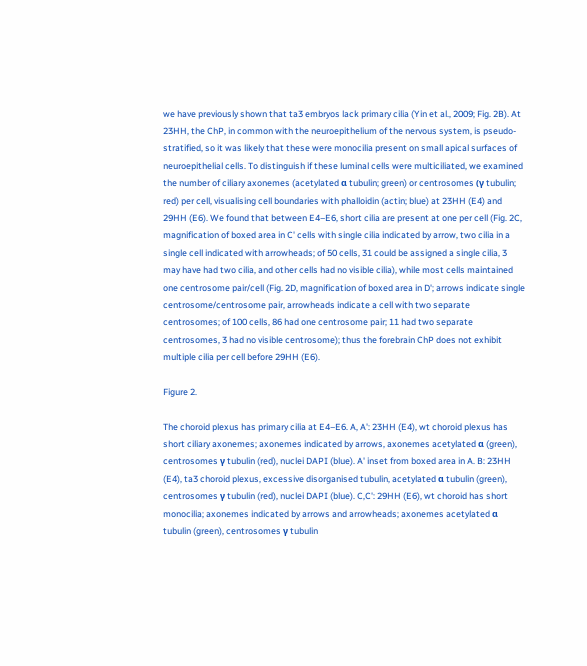we have previously shown that ta3 embryos lack primary cilia (Yin et al., 2009; Fig. 2B). At 23HH, the ChP, in common with the neuroepithelium of the nervous system, is pseudo-stratified, so it was likely that these were monocilia present on small apical surfaces of neuroepithelial cells. To distinguish if these luminal cells were multiciliated, we examined the number of ciliary axonemes (acetylated α tubulin; green) or centrosomes (γ tubulin; red) per cell, visualising cell boundaries with phalloidin (actin; blue) at 23HH (E4) and 29HH (E6). We found that between E4–E6, short cilia are present at one per cell (Fig. 2C, magnification of boxed area in C' cells with single cilia indicated by arrow, two cilia in a single cell indicated with arrowheads; of 50 cells, 31 could be assigned a single cilia, 3 may have had two cilia, and other cells had no visible cilia), while most cells maintained one centrosome pair/cell (Fig. 2D, magnification of boxed area in D'; arrows indicate single centrosome/centrosome pair, arrowheads indicate a cell with two separate centrosomes; of 100 cells, 86 had one centrosome pair; 11 had two separate centrosomes, 3 had no visible centrosome); thus the forebrain ChP does not exhibit multiple cilia per cell before 29HH (E6).

Figure 2.

The choroid plexus has primary cilia at E4–E6. A, A': 23HH (E4), wt choroid plexus has short ciliary axonemes; axonemes indicated by arrows, axonemes acetylated α (green), centrosomes γ tubulin (red), nuclei DAPI (blue). A' inset from boxed area in A. B: 23HH (E4), ta3 choroid plexus, excessive disorganised tubulin, acetylated α tubulin (green), centrosomes γ tubulin (red), nuclei DAPI (blue). C,C': 29HH (E6), wt choroid has short monocilia; axonemes indicated by arrows and arrowheads; axonemes acetylated α tubulin (green), centrosomes γ tubulin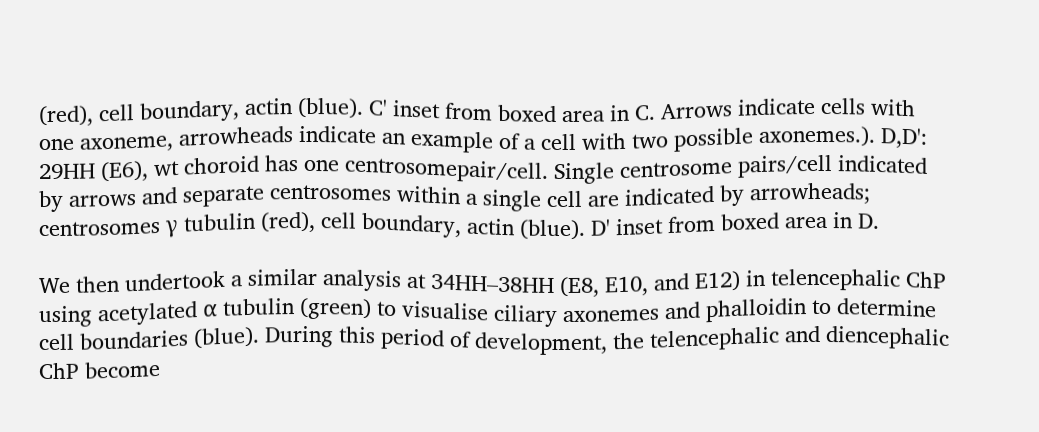(red), cell boundary, actin (blue). C' inset from boxed area in C. Arrows indicate cells with one axoneme, arrowheads indicate an example of a cell with two possible axonemes.). D,D': 29HH (E6), wt choroid has one centrosomepair/cell. Single centrosome pairs/cell indicated by arrows and separate centrosomes within a single cell are indicated by arrowheads; centrosomes γ tubulin (red), cell boundary, actin (blue). D' inset from boxed area in D.

We then undertook a similar analysis at 34HH–38HH (E8, E10, and E12) in telencephalic ChP using acetylated α tubulin (green) to visualise ciliary axonemes and phalloidin to determine cell boundaries (blue). During this period of development, the telencephalic and diencephalic ChP become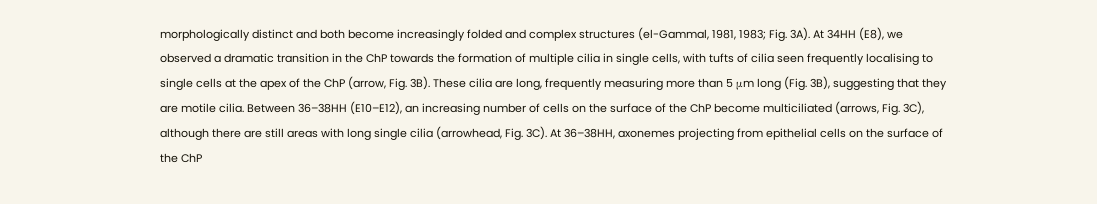morphologically distinct and both become increasingly folded and complex structures (el-Gammal, 1981, 1983; Fig. 3A). At 34HH (E8), we observed a dramatic transition in the ChP towards the formation of multiple cilia in single cells, with tufts of cilia seen frequently localising to single cells at the apex of the ChP (arrow, Fig. 3B). These cilia are long, frequently measuring more than 5 μm long (Fig. 3B), suggesting that they are motile cilia. Between 36–38HH (E10–E12), an increasing number of cells on the surface of the ChP become multiciliated (arrows, Fig. 3C), although there are still areas with long single cilia (arrowhead, Fig. 3C). At 36–38HH, axonemes projecting from epithelial cells on the surface of the ChP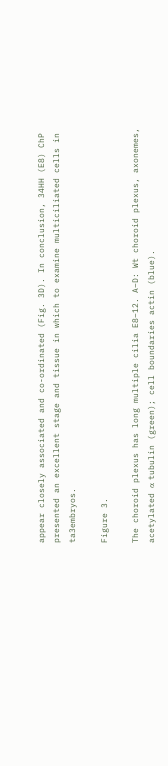appear closely associated and co-ordinated (Fig. 3D). In conclusion, 34HH (E8) ChP presented an excellent stage and tissue in which to examine multiciliated cells in ta3embryos.

Figure 3.

The choroid plexus has long multiple cilia E8–12. A–D: Wt choroid plexus, axonemes, acetylated α tubulin (green); cell boundaries actin (blue).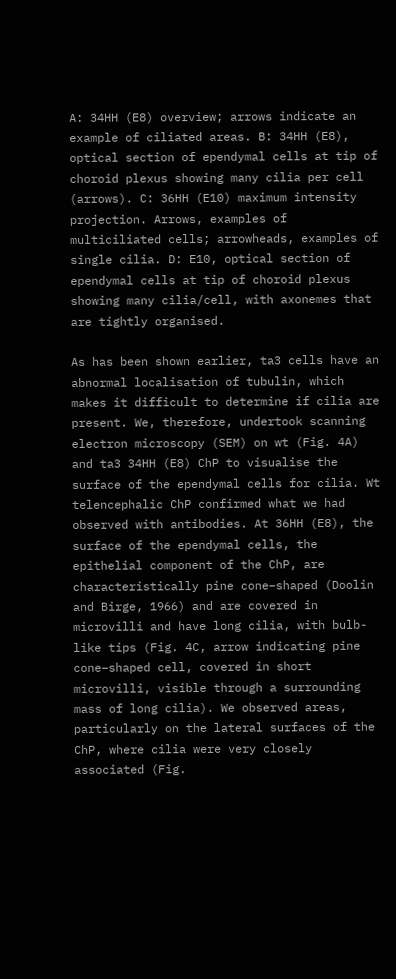A: 34HH (E8) overview; arrows indicate an example of ciliated areas. B: 34HH (E8), optical section of ependymal cells at tip of choroid plexus showing many cilia per cell (arrows). C: 36HH (E10) maximum intensity projection. Arrows, examples of multiciliated cells; arrowheads, examples of single cilia. D: E10, optical section of ependymal cells at tip of choroid plexus showing many cilia/cell, with axonemes that are tightly organised.

As has been shown earlier, ta3 cells have an abnormal localisation of tubulin, which makes it difficult to determine if cilia are present. We, therefore, undertook scanning electron microscopy (SEM) on wt (Fig. 4A) and ta3 34HH (E8) ChP to visualise the surface of the ependymal cells for cilia. Wt telencephalic ChP confirmed what we had observed with antibodies. At 36HH (E8), the surface of the ependymal cells, the epithelial component of the ChP, are characteristically pine cone–shaped (Doolin and Birge, 1966) and are covered in microvilli and have long cilia, with bulb-like tips (Fig. 4C, arrow indicating pine cone–shaped cell, covered in short microvilli, visible through a surrounding mass of long cilia). We observed areas, particularly on the lateral surfaces of the ChP, where cilia were very closely associated (Fig.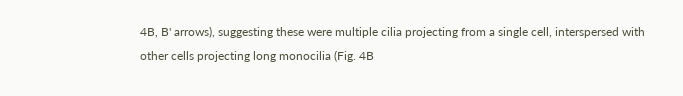4B, B' arrows), suggesting these were multiple cilia projecting from a single cell, interspersed with other cells projecting long monocilia (Fig. 4B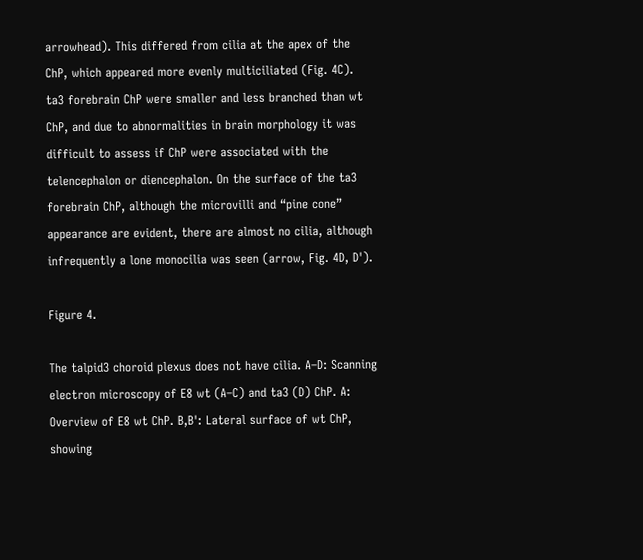arrowhead). This differed from cilia at the apex of the ChP, which appeared more evenly multiciliated (Fig. 4C). ta3 forebrain ChP were smaller and less branched than wt ChP, and due to abnormalities in brain morphology it was difficult to assess if ChP were associated with the telencephalon or diencephalon. On the surface of the ta3 forebrain ChP, although the microvilli and “pine cone” appearance are evident, there are almost no cilia, although infrequently a lone monocilia was seen (arrow, Fig. 4D, D').

Figure 4.

The talpid3 choroid plexus does not have cilia. A–D: Scanning electron microscopy of E8 wt (A–C) and ta3 (D) ChP. A: Overview of E8 wt ChP. B,B': Lateral surface of wt ChP, showing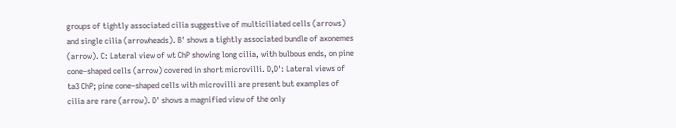groups of tightly associated cilia suggestive of multiciliated cells (arrows) and single cilia (arrowheads). B' shows a tightly associated bundle of axonemes (arrow). C: Lateral view of wt ChP showing long cilia, with bulbous ends, on pine cone–shaped cells (arrow) covered in short microvilli. D,D': Lateral views of ta3 ChP; pine cone–shaped cells with microvilli are present but examples of cilia are rare (arrow). D' shows a magnified view of the only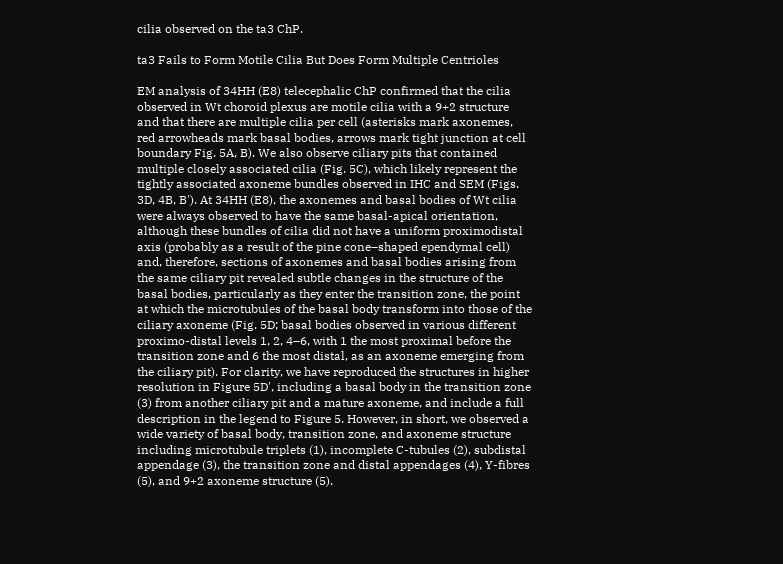cilia observed on the ta3 ChP.

ta3 Fails to Form Motile Cilia But Does Form Multiple Centrioles

EM analysis of 34HH (E8) telecephalic ChP confirmed that the cilia observed in Wt choroid plexus are motile cilia with a 9+2 structure and that there are multiple cilia per cell (asterisks mark axonemes, red arrowheads mark basal bodies, arrows mark tight junction at cell boundary Fig. 5A, B). We also observe ciliary pits that contained multiple closely associated cilia (Fig. 5C), which likely represent the tightly associated axoneme bundles observed in IHC and SEM (Figs. 3D, 4B, B'). At 34HH (E8), the axonemes and basal bodies of Wt cilia were always observed to have the same basal-apical orientation, although these bundles of cilia did not have a uniform proximodistal axis (probably as a result of the pine cone–shaped ependymal cell) and, therefore, sections of axonemes and basal bodies arising from the same ciliary pit revealed subtle changes in the structure of the basal bodies, particularly as they enter the transition zone, the point at which the microtubules of the basal body transform into those of the ciliary axoneme (Fig. 5D; basal bodies observed in various different proximo-distal levels 1, 2, 4–6, with 1 the most proximal before the transition zone and 6 the most distal, as an axoneme emerging from the ciliary pit). For clarity, we have reproduced the structures in higher resolution in Figure 5D', including a basal body in the transition zone (3) from another ciliary pit and a mature axoneme, and include a full description in the legend to Figure 5. However, in short, we observed a wide variety of basal body, transition zone, and axoneme structure including microtubule triplets (1), incomplete C-tubules (2), subdistal appendage (3), the transition zone and distal appendages (4), Y-fibres (5), and 9+2 axoneme structure (5).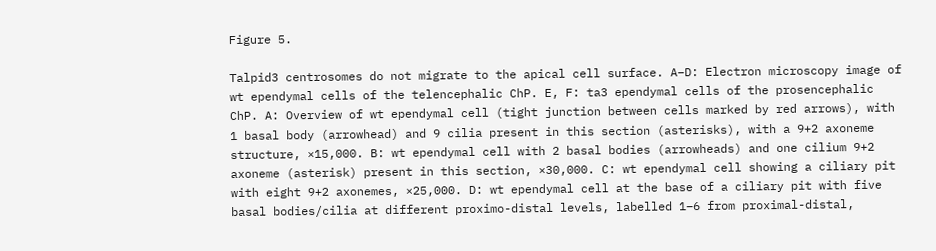Figure 5.

Talpid3 centrosomes do not migrate to the apical cell surface. A–D: Electron microscopy image of wt ependymal cells of the telencephalic ChP. E, F: ta3 ependymal cells of the prosencephalic ChP. A: Overview of wt ependymal cell (tight junction between cells marked by red arrows), with 1 basal body (arrowhead) and 9 cilia present in this section (asterisks), with a 9+2 axoneme structure, ×15,000. B: wt ependymal cell with 2 basal bodies (arrowheads) and one cilium 9+2 axoneme (asterisk) present in this section, ×30,000. C: wt ependymal cell showing a ciliary pit with eight 9+2 axonemes, ×25,000. D: wt ependymal cell at the base of a ciliary pit with five basal bodies/cilia at different proximo-distal levels, labelled 1–6 from proximal-distal,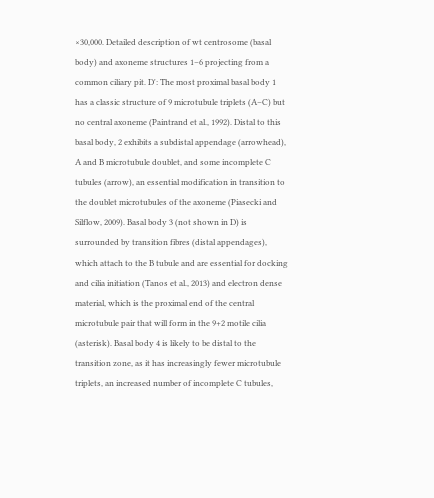×30,000. Detailed description of wt centrosome (basal body) and axoneme structures 1–6 projecting from a common ciliary pit. D': The most proximal basal body 1 has a classic structure of 9 microtubule triplets (A–C) but no central axoneme (Paintrand et al., 1992). Distal to this basal body, 2 exhibits a subdistal appendage (arrowhead), A and B microtubule doublet, and some incomplete C tubules (arrow), an essential modification in transition to the doublet microtubules of the axoneme (Piasecki and Silflow, 2009). Basal body 3 (not shown in D) is surrounded by transition fibres (distal appendages), which attach to the B tubule and are essential for docking and cilia initiation (Tanos et al., 2013) and electron dense material, which is the proximal end of the central microtubule pair that will form in the 9+2 motile cilia (asterisk). Basal body 4 is likely to be distal to the transition zone, as it has increasingly fewer microtubule triplets, an increased number of incomplete C tubules,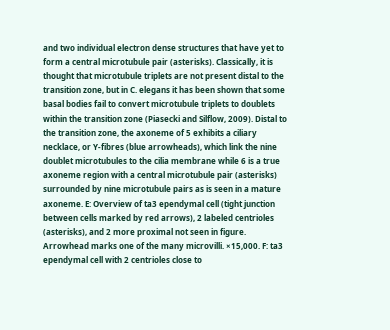and two individual electron dense structures that have yet to form a central microtubule pair (asterisks). Classically, it is thought that microtubule triplets are not present distal to the transition zone, but in C. elegans it has been shown that some basal bodies fail to convert microtubule triplets to doublets within the transition zone (Piasecki and Silflow, 2009). Distal to the transition zone, the axoneme of 5 exhibits a ciliary necklace, or Y-fibres (blue arrowheads), which link the nine doublet microtubules to the cilia membrane while 6 is a true axoneme region with a central microtubule pair (asterisks) surrounded by nine microtubule pairs as is seen in a mature axoneme. E: Overview of ta3 ependymal cell (tight junction between cells marked by red arrows), 2 labeled centrioles (asterisks), and 2 more proximal not seen in figure. Arrowhead marks one of the many microvilli. ×15,000. F: ta3 ependymal cell with 2 centrioles close to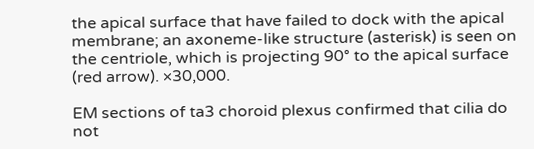the apical surface that have failed to dock with the apical membrane; an axoneme-like structure (asterisk) is seen on the centriole, which is projecting 90° to the apical surface (red arrow). ×30,000.

EM sections of ta3 choroid plexus confirmed that cilia do not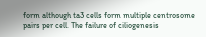form although ta3 cells form multiple centrosome pairs per cell. The failure of ciliogenesis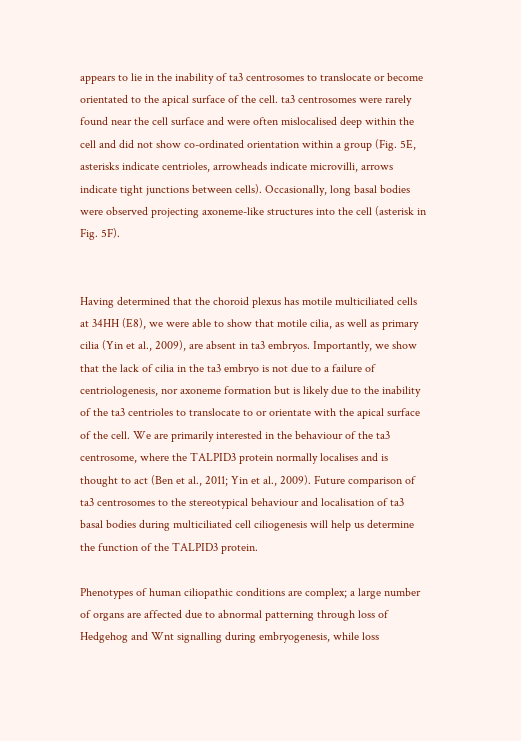appears to lie in the inability of ta3 centrosomes to translocate or become orientated to the apical surface of the cell. ta3 centrosomes were rarely found near the cell surface and were often mislocalised deep within the cell and did not show co-ordinated orientation within a group (Fig. 5E, asterisks indicate centrioles, arrowheads indicate microvilli, arrows indicate tight junctions between cells). Occasionally, long basal bodies were observed projecting axoneme-like structures into the cell (asterisk in Fig. 5F).


Having determined that the choroid plexus has motile multiciliated cells at 34HH (E8), we were able to show that motile cilia, as well as primary cilia (Yin et al., 2009), are absent in ta3 embryos. Importantly, we show that the lack of cilia in the ta3 embryo is not due to a failure of centriologenesis, nor axoneme formation but is likely due to the inability of the ta3 centrioles to translocate to or orientate with the apical surface of the cell. We are primarily interested in the behaviour of the ta3 centrosome, where the TALPID3 protein normally localises and is thought to act (Ben et al., 2011; Yin et al., 2009). Future comparison of ta3 centrosomes to the stereotypical behaviour and localisation of ta3 basal bodies during multiciliated cell ciliogenesis will help us determine the function of the TALPID3 protein.

Phenotypes of human ciliopathic conditions are complex; a large number of organs are affected due to abnormal patterning through loss of Hedgehog and Wnt signalling during embryogenesis, while loss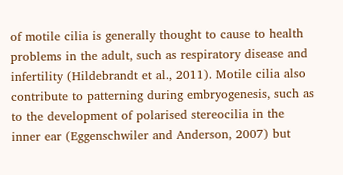of motile cilia is generally thought to cause to health problems in the adult, such as respiratory disease and infertility (Hildebrandt et al., 2011). Motile cilia also contribute to patterning during embryogenesis, such as to the development of polarised stereocilia in the inner ear (Eggenschwiler and Anderson, 2007) but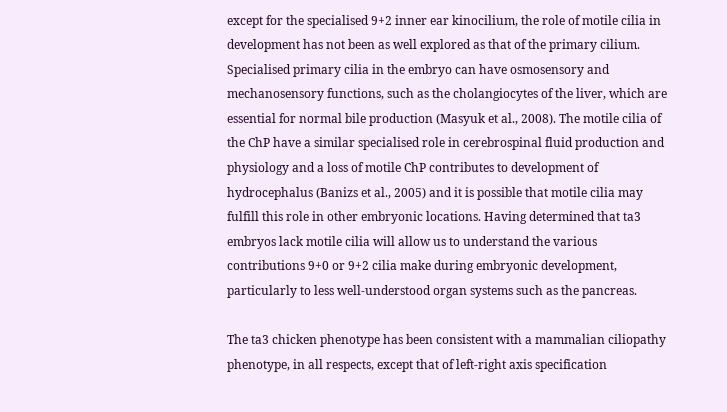except for the specialised 9+2 inner ear kinocilium, the role of motile cilia in development has not been as well explored as that of the primary cilium. Specialised primary cilia in the embryo can have osmosensory and mechanosensory functions, such as the cholangiocytes of the liver, which are essential for normal bile production (Masyuk et al., 2008). The motile cilia of the ChP have a similar specialised role in cerebrospinal fluid production and physiology and a loss of motile ChP contributes to development of hydrocephalus (Banizs et al., 2005) and it is possible that motile cilia may fulfill this role in other embryonic locations. Having determined that ta3 embryos lack motile cilia will allow us to understand the various contributions 9+0 or 9+2 cilia make during embryonic development, particularly to less well-understood organ systems such as the pancreas.

The ta3 chicken phenotype has been consistent with a mammalian ciliopathy phenotype, in all respects, except that of left-right axis specification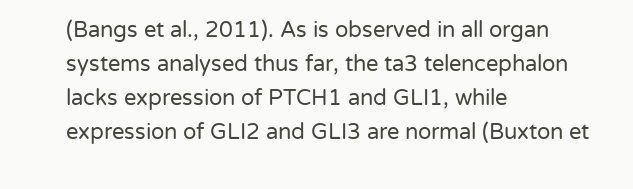(Bangs et al., 2011). As is observed in all organ systems analysed thus far, the ta3 telencephalon lacks expression of PTCH1 and GLI1, while expression of GLI2 and GLI3 are normal (Buxton et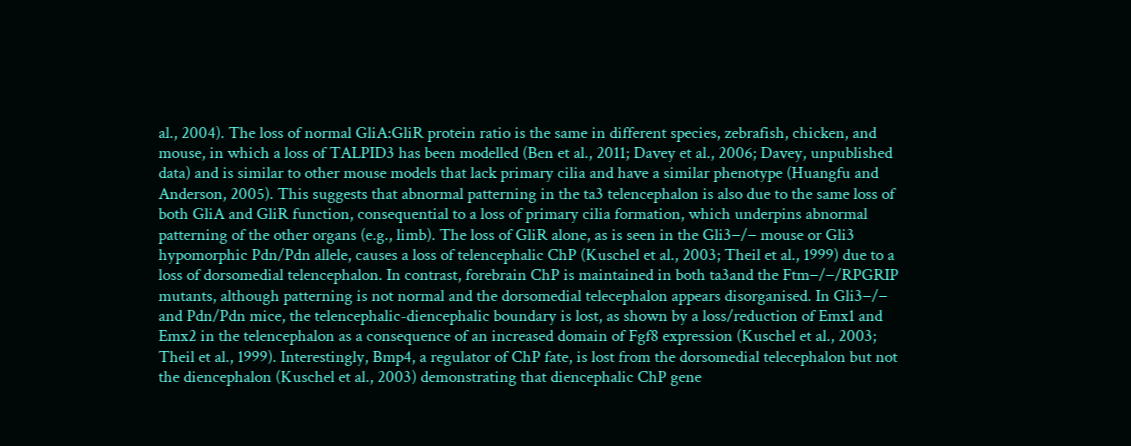al., 2004). The loss of normal GliA:GliR protein ratio is the same in different species, zebrafish, chicken, and mouse, in which a loss of TALPID3 has been modelled (Ben et al., 2011; Davey et al., 2006; Davey, unpublished data) and is similar to other mouse models that lack primary cilia and have a similar phenotype (Huangfu and Anderson, 2005). This suggests that abnormal patterning in the ta3 telencephalon is also due to the same loss of both GliA and GliR function, consequential to a loss of primary cilia formation, which underpins abnormal patterning of the other organs (e.g., limb). The loss of GliR alone, as is seen in the Gli3−/− mouse or Gli3 hypomorphic Pdn/Pdn allele, causes a loss of telencephalic ChP (Kuschel et al., 2003; Theil et al., 1999) due to a loss of dorsomedial telencephalon. In contrast, forebrain ChP is maintained in both ta3and the Ftm−/−/RPGRIP mutants, although patterning is not normal and the dorsomedial telecephalon appears disorganised. In Gli3−/− and Pdn/Pdn mice, the telencephalic-diencephalic boundary is lost, as shown by a loss/reduction of Emx1 and Emx2 in the telencephalon as a consequence of an increased domain of Fgf8 expression (Kuschel et al., 2003; Theil et al., 1999). Interestingly, Bmp4, a regulator of ChP fate, is lost from the dorsomedial telecephalon but not the diencephalon (Kuschel et al., 2003) demonstrating that diencephalic ChP gene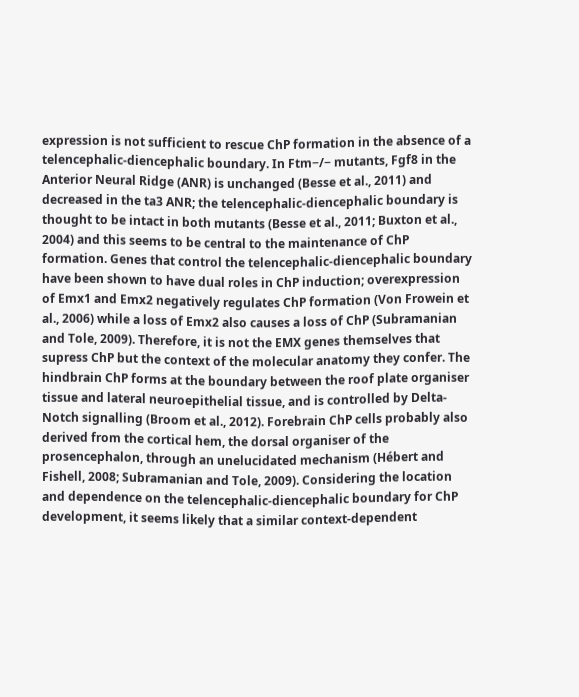expression is not sufficient to rescue ChP formation in the absence of a telencephalic-diencephalic boundary. In Ftm−/− mutants, Fgf8 in the Anterior Neural Ridge (ANR) is unchanged (Besse et al., 2011) and decreased in the ta3 ANR; the telencephalic-diencephalic boundary is thought to be intact in both mutants (Besse et al., 2011; Buxton et al., 2004) and this seems to be central to the maintenance of ChP formation. Genes that control the telencephalic-diencephalic boundary have been shown to have dual roles in ChP induction; overexpression of Emx1 and Emx2 negatively regulates ChP formation (Von Frowein et al., 2006) while a loss of Emx2 also causes a loss of ChP (Subramanian and Tole, 2009). Therefore, it is not the EMX genes themselves that supress ChP but the context of the molecular anatomy they confer. The hindbrain ChP forms at the boundary between the roof plate organiser tissue and lateral neuroepithelial tissue, and is controlled by Delta-Notch signalling (Broom et al., 2012). Forebrain ChP cells probably also derived from the cortical hem, the dorsal organiser of the prosencephalon, through an unelucidated mechanism (Hébert and Fishell, 2008; Subramanian and Tole, 2009). Considering the location and dependence on the telencephalic-diencephalic boundary for ChP development, it seems likely that a similar context-dependent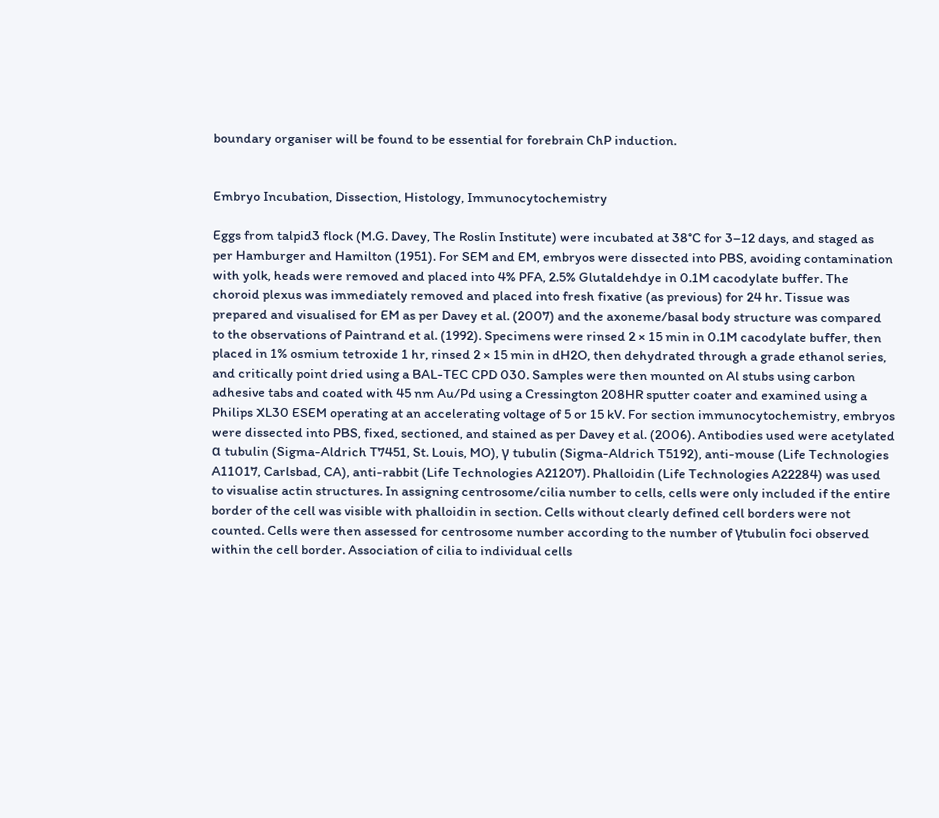boundary organiser will be found to be essential for forebrain ChP induction.


Embryo Incubation, Dissection, Histology, Immunocytochemistry

Eggs from talpid3 flock (M.G. Davey, The Roslin Institute) were incubated at 38°C for 3–12 days, and staged as per Hamburger and Hamilton (1951). For SEM and EM, embryos were dissected into PBS, avoiding contamination with yolk, heads were removed and placed into 4% PFA, 2.5% Glutaldehdye in 0.1M cacodylate buffer. The choroid plexus was immediately removed and placed into fresh fixative (as previous) for 24 hr. Tissue was prepared and visualised for EM as per Davey et al. (2007) and the axoneme/basal body structure was compared to the observations of Paintrand et al. (1992). Specimens were rinsed 2 × 15 min in 0.1M cacodylate buffer, then placed in 1% osmium tetroxide 1 hr, rinsed 2 × 15 min in dH2O, then dehydrated through a grade ethanol series, and critically point dried using a BAL-TEC CPD 030. Samples were then mounted on Al stubs using carbon adhesive tabs and coated with 45 nm Au/Pd using a Cressington 208HR sputter coater and examined using a Philips XL30 ESEM operating at an accelerating voltage of 5 or 15 kV. For section immunocytochemistry, embryos were dissected into PBS, fixed, sectioned, and stained as per Davey et al. (2006). Antibodies used were acetylated α tubulin (Sigma-Aldrich T7451, St. Louis, MO), γ tubulin (Sigma-Aldrich T5192), anti-mouse (Life Technologies A11017, Carlsbad, CA), anti-rabbit (Life Technologies A21207). Phalloidin (Life Technologies A22284) was used to visualise actin structures. In assigning centrosome/cilia number to cells, cells were only included if the entire border of the cell was visible with phalloidin in section. Cells without clearly defined cell borders were not counted. Cells were then assessed for centrosome number according to the number of γtubulin foci observed within the cell border. Association of cilia to individual cells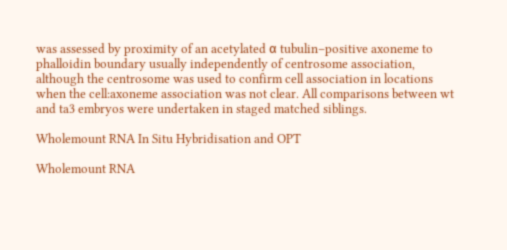was assessed by proximity of an acetylated α tubulin–positive axoneme to phalloidin boundary usually independently of centrosome association, although the centrosome was used to confirm cell association in locations when the cell:axoneme association was not clear. All comparisons between wt and ta3 embryos were undertaken in staged matched siblings.

Wholemount RNA In Situ Hybridisation and OPT

Wholemount RNA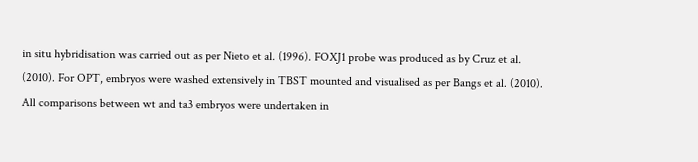in situ hybridisation was carried out as per Nieto et al. (1996). FOXJ1 probe was produced as by Cruz et al. (2010). For OPT, embryos were washed extensively in TBST mounted and visualised as per Bangs et al. (2010). All comparisons between wt and ta3 embryos were undertaken in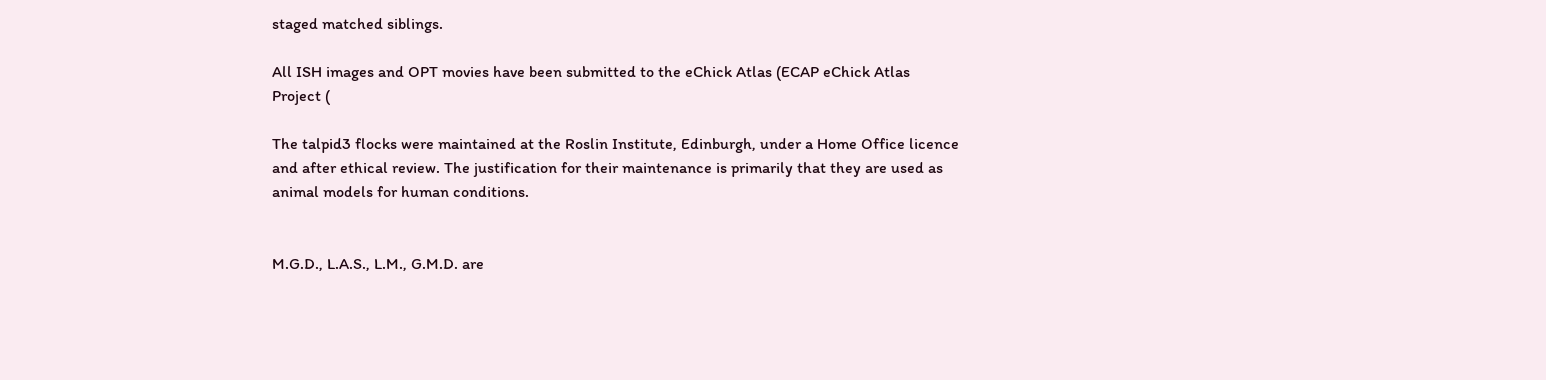staged matched siblings.

All ISH images and OPT movies have been submitted to the eChick Atlas (ECAP eChick Atlas Project (

The talpid3 flocks were maintained at the Roslin Institute, Edinburgh, under a Home Office licence and after ethical review. The justification for their maintenance is primarily that they are used as animal models for human conditions.


M.G.D., L.A.S., L.M., G.M.D. are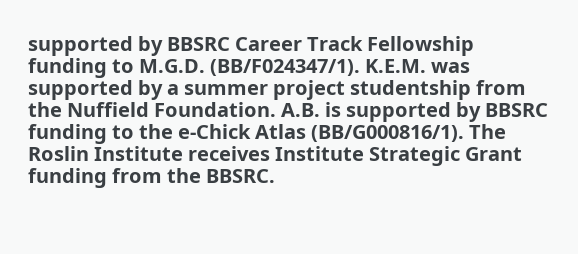supported by BBSRC Career Track Fellowship funding to M.G.D. (BB/F024347/1). K.E.M. was supported by a summer project studentship from the Nuffield Foundation. A.B. is supported by BBSRC funding to the e-Chick Atlas (BB/G000816/1). The Roslin Institute receives Institute Strategic Grant funding from the BBSRC.